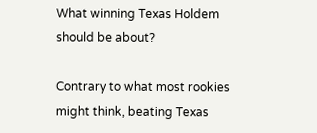What winning Texas Holdem should be about?

Contrary to what most rookies might think, beating Texas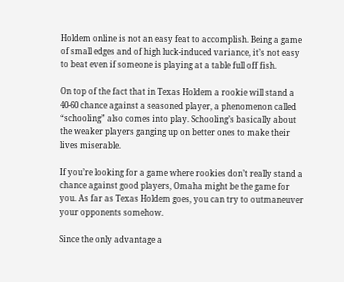Holdem online is not an easy feat to accomplish. Being a game of small edges and of high luck-induced variance, it’s not easy to beat even if someone is playing at a table full off fish.

On top of the fact that in Texas Holdem a rookie will stand a 40-60 chance against a seasoned player, a phenomenon called “schooling” also comes into play. Schooling’s basically about the weaker players ganging up on better ones to make their lives miserable.

If you’re looking for a game where rookies don’t really stand a chance against good players, Omaha might be the game for you. As far as Texas Holdem goes, you can try to outmaneuver your opponents somehow.

Since the only advantage a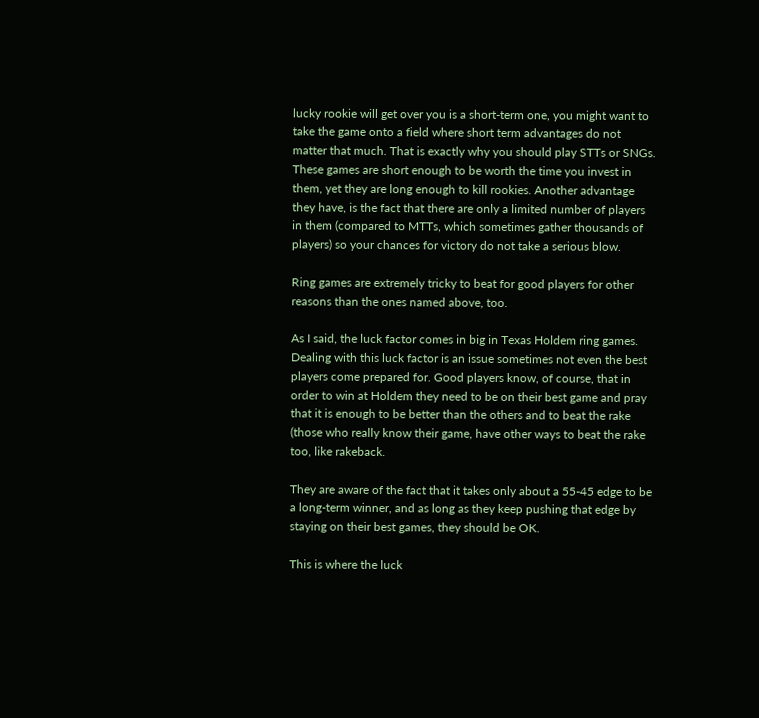lucky rookie will get over you is a short-term one, you might want to take the game onto a field where short term advantages do not matter that much. That is exactly why you should play STTs or SNGs. These games are short enough to be worth the time you invest in them, yet they are long enough to kill rookies. Another advantage they have, is the fact that there are only a limited number of players in them (compared to MTTs, which sometimes gather thousands of players) so your chances for victory do not take a serious blow.

Ring games are extremely tricky to beat for good players for other reasons than the ones named above, too.

As I said, the luck factor comes in big in Texas Holdem ring games. Dealing with this luck factor is an issue sometimes not even the best players come prepared for. Good players know, of course, that in order to win at Holdem they need to be on their best game and pray that it is enough to be better than the others and to beat the rake (those who really know their game, have other ways to beat the rake too, like rakeback.

They are aware of the fact that it takes only about a 55-45 edge to be a long-term winner, and as long as they keep pushing that edge by staying on their best games, they should be OK.

This is where the luck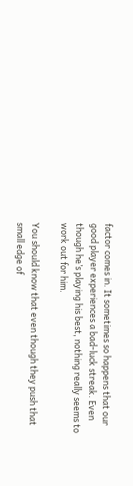factor comes in. It sometimes so happens that our good player experiences a bad-luck streak. Even though he’s playing his best, nothing really seems to work out for him.

You should know that even though they push that small edge of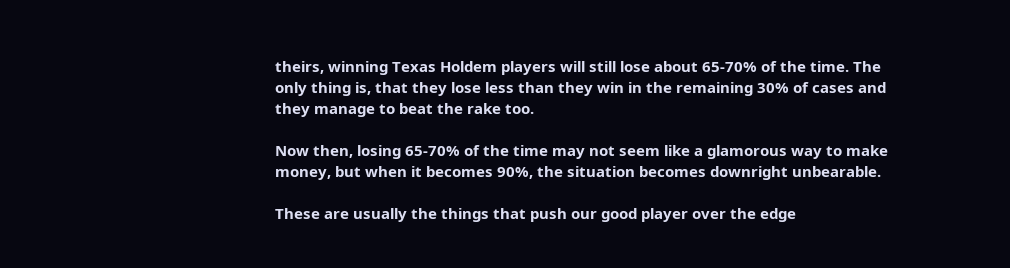theirs, winning Texas Holdem players will still lose about 65-70% of the time. The only thing is, that they lose less than they win in the remaining 30% of cases and they manage to beat the rake too.

Now then, losing 65-70% of the time may not seem like a glamorous way to make money, but when it becomes 90%, the situation becomes downright unbearable.

These are usually the things that push our good player over the edge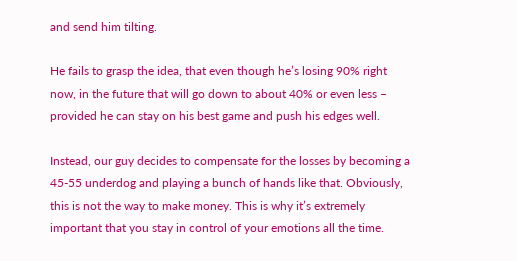and send him tilting.

He fails to grasp the idea, that even though he’s losing 90% right now, in the future that will go down to about 40% or even less – provided he can stay on his best game and push his edges well.

Instead, our guy decides to compensate for the losses by becoming a 45-55 underdog and playing a bunch of hands like that. Obviously, this is not the way to make money. This is why it’s extremely important that you stay in control of your emotions all the time.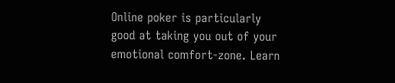Online poker is particularly good at taking you out of your emotional comfort-zone. Learn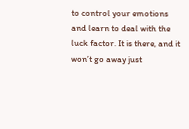to control your emotions and learn to deal with the luck factor. It is there, and it won’t go away just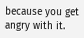because you get angry with it.